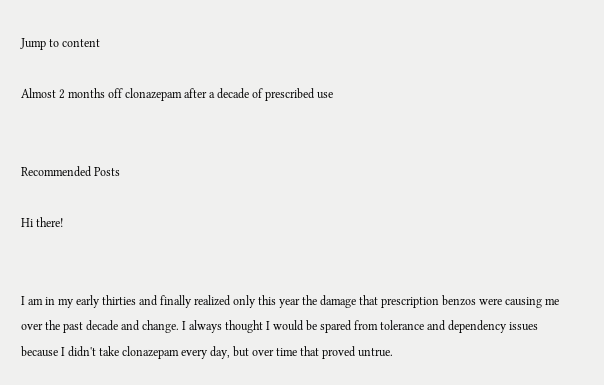Jump to content

Almost 2 months off clonazepam after a decade of prescribed use


Recommended Posts

Hi there!


I am in my early thirties and finally realized only this year the damage that prescription benzos were causing me over the past decade and change. I always thought I would be spared from tolerance and dependency issues because I didn't take clonazepam every day, but over time that proved untrue.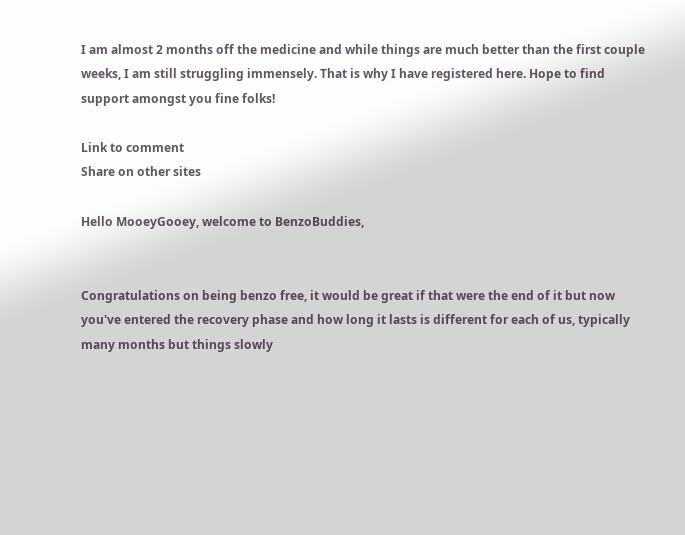I am almost 2 months off the medicine and while things are much better than the first couple weeks, I am still struggling immensely. That is why I have registered here. Hope to find support amongst you fine folks!

Link to comment
Share on other sites

Hello MooeyGooey, welcome to BenzoBuddies,


Congratulations on being benzo free, it would be great if that were the end of it but now you've entered the recovery phase and how long it lasts is different for each of us, typically many months but things slowly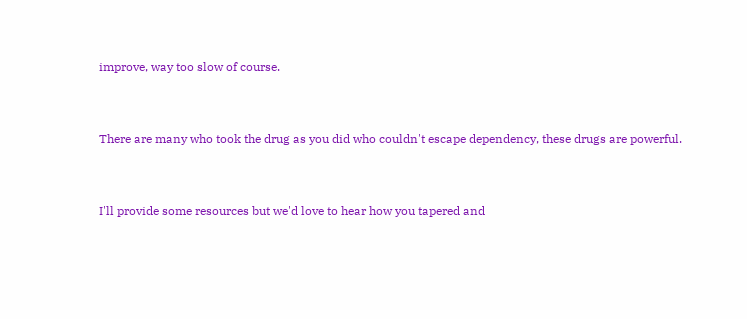improve, way too slow of course.


There are many who took the drug as you did who couldn't escape dependency, these drugs are powerful.


I'll provide some resources but we'd love to hear how you tapered and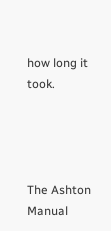how long it took.




The Ashton Manual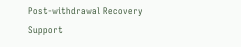Post-withdrawal Recovery Support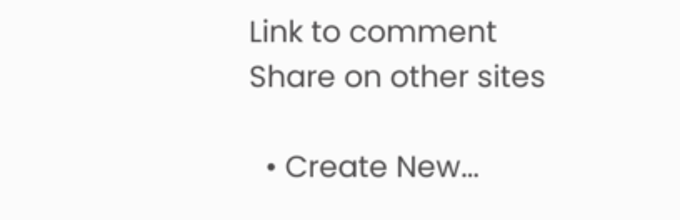Link to comment
Share on other sites

  • Create New...